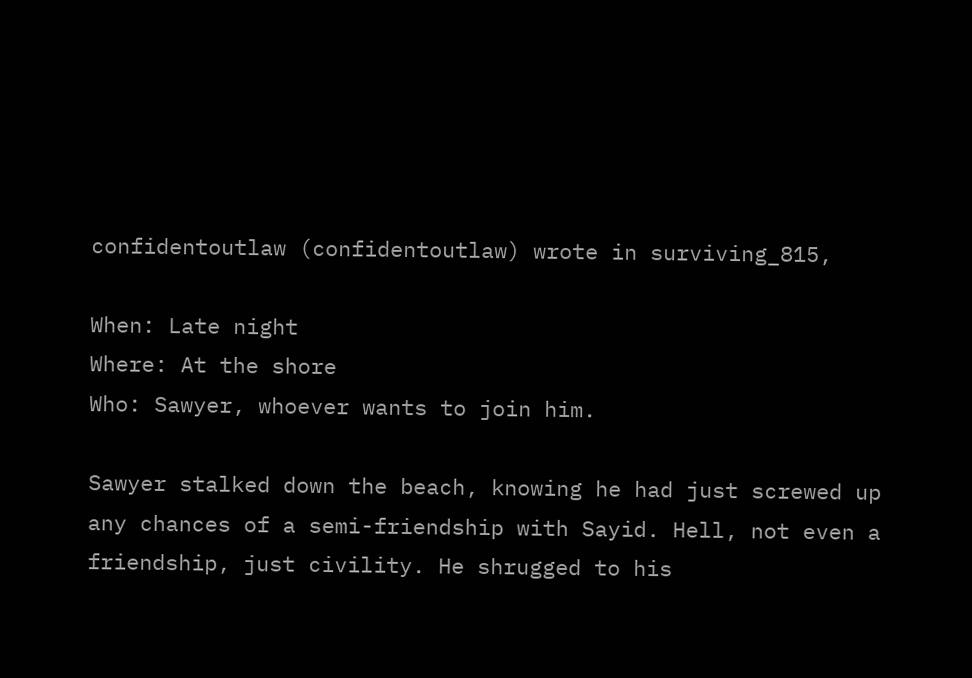confidentoutlaw (confidentoutlaw) wrote in surviving_815,

When: Late night
Where: At the shore
Who: Sawyer, whoever wants to join him.

Sawyer stalked down the beach, knowing he had just screwed up any chances of a semi-friendship with Sayid. Hell, not even a friendship, just civility. He shrugged to his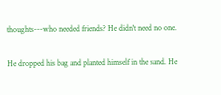thoughts---who needed friends? He didn't need no one.

He dropped his bag and planted himself in the sand. He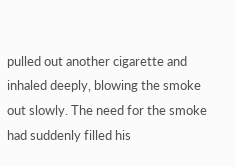pulled out another cigarette and inhaled deeply, blowing the smoke out slowly. The need for the smoke had suddenly filled his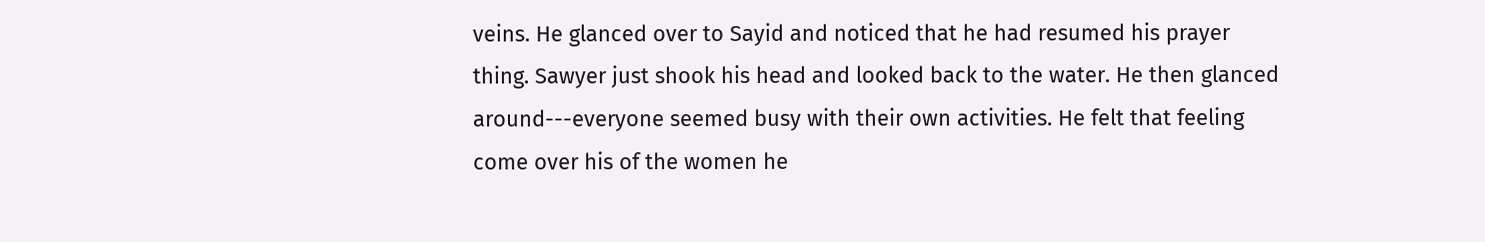veins. He glanced over to Sayid and noticed that he had resumed his prayer thing. Sawyer just shook his head and looked back to the water. He then glanced around---everyone seemed busy with their own activities. He felt that feeling come over his of the women he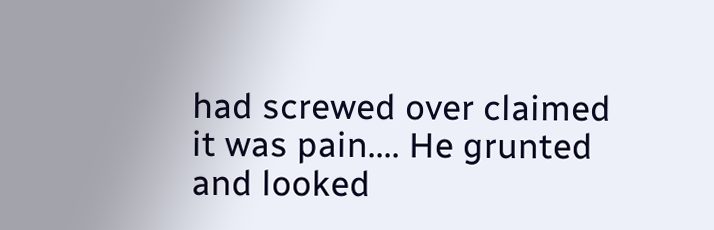had screwed over claimed it was pain.... He grunted and looked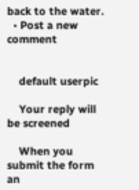back to the water.
  • Post a new comment


    default userpic

    Your reply will be screened

    When you submit the form an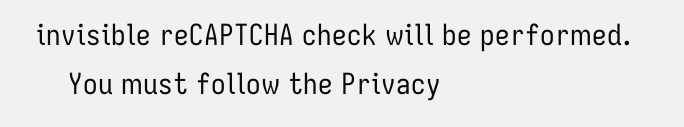invisible reCAPTCHA check will be performed.
    You must follow the Privacy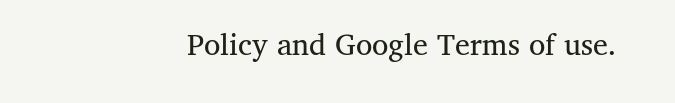Policy and Google Terms of use.